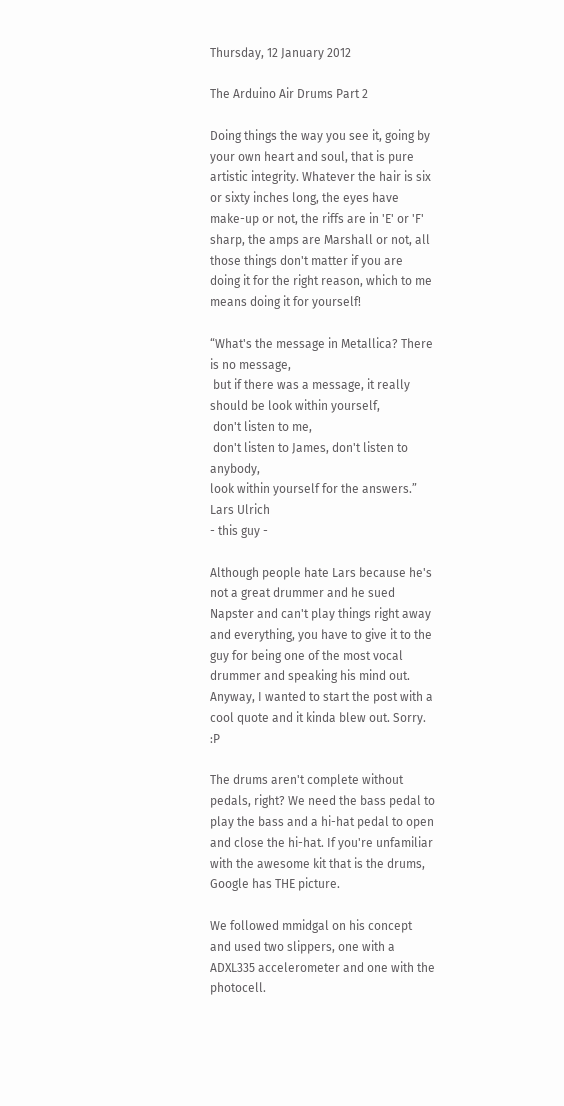Thursday, 12 January 2012

The Arduino Air Drums Part 2

Doing things the way you see it, going by your own heart and soul, that is pure artistic integrity. Whatever the hair is six or sixty inches long, the eyes have make-up or not, the riffs are in 'E' or 'F' sharp, the amps are Marshall or not, all those things don't matter if you are doing it for the right reason, which to me means doing it for yourself!

“What's the message in Metallica? There is no message,
 but if there was a message, it really should be look within yourself,
 don't listen to me,
 don't listen to James, don't listen to anybody,
look within yourself for the answers.”
Lars Ulrich
- this guy -

Although people hate Lars because he's not a great drummer and he sued Napster and can't play things right away and everything, you have to give it to the guy for being one of the most vocal drummer and speaking his mind out.
Anyway, I wanted to start the post with a cool quote and it kinda blew out. Sorry. :P

The drums aren't complete without pedals, right? We need the bass pedal to play the bass and a hi-hat pedal to open and close the hi-hat. If you're unfamiliar with the awesome kit that is the drums, Google has THE picture.

We followed mmidgal on his concept and used two slippers, one with a ADXL335 accelerometer and one with the photocell.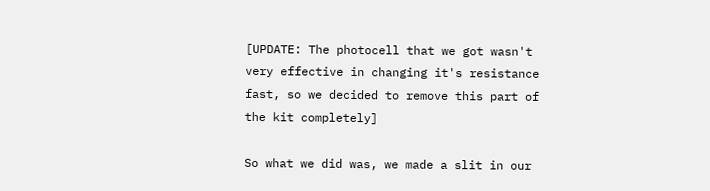[UPDATE: The photocell that we got wasn't very effective in changing it's resistance fast, so we decided to remove this part of the kit completely]

So what we did was, we made a slit in our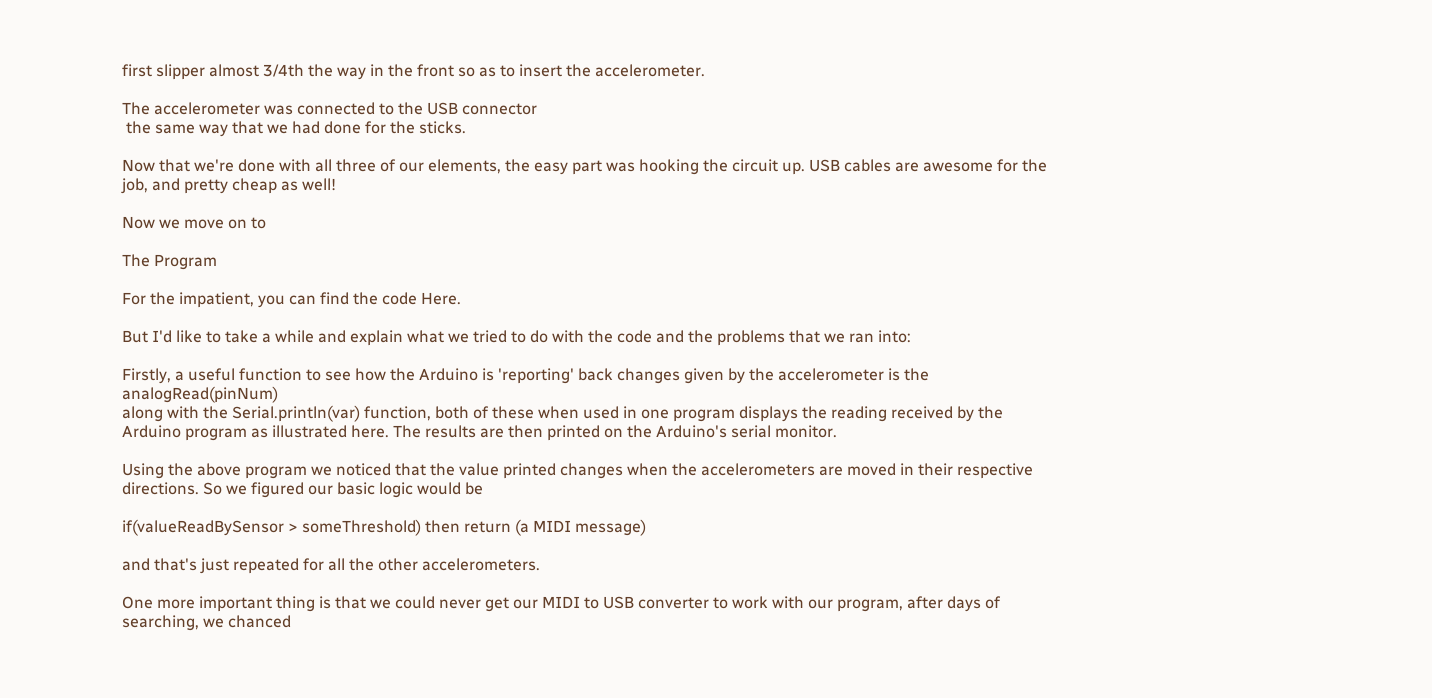first slipper almost 3/4th the way in the front so as to insert the accelerometer.

The accelerometer was connected to the USB connector
 the same way that we had done for the sticks.

Now that we're done with all three of our elements, the easy part was hooking the circuit up. USB cables are awesome for the job, and pretty cheap as well!

Now we move on to

The Program

For the impatient, you can find the code Here.

But I'd like to take a while and explain what we tried to do with the code and the problems that we ran into:

Firstly, a useful function to see how the Arduino is 'reporting' back changes given by the accelerometer is the analogRead(pinNum)
along with the Serial.println(var) function, both of these when used in one program displays the reading received by the Arduino program as illustrated here. The results are then printed on the Arduino's serial monitor.

Using the above program we noticed that the value printed changes when the accelerometers are moved in their respective directions. So we figured our basic logic would be

if(valueReadBySensor > someThreshold) then return (a MIDI message)

and that's just repeated for all the other accelerometers.

One more important thing is that we could never get our MIDI to USB converter to work with our program, after days of searching, we chanced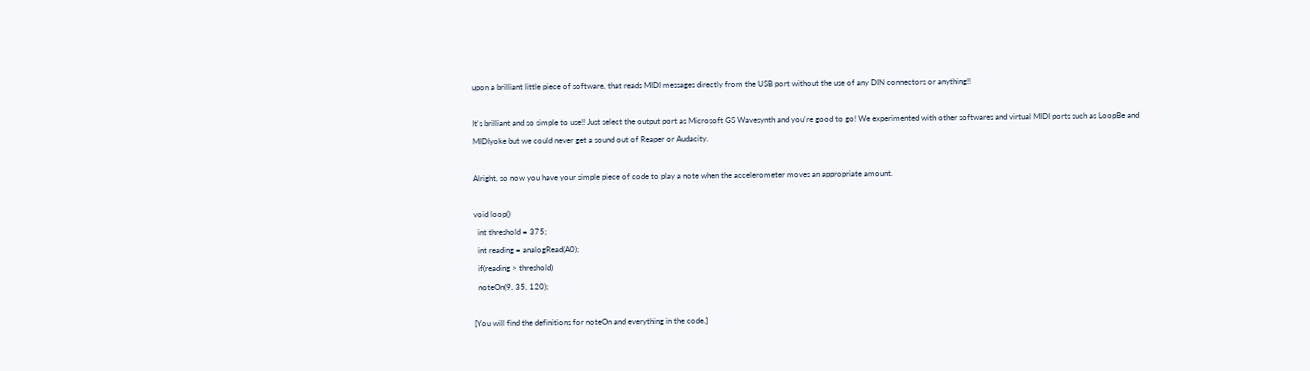upon a brilliant little piece of software, that reads MIDI messages directly from the USB port without the use of any DIN connectors or anything!!

It's brilliant and so simple to use!! Just select the output port as Microsoft GS Wavesynth and you're good to go! We experimented with other softwares and virtual MIDI ports such as LoopBe and MIDIyoke but we could never get a sound out of Reaper or Audacity.

Alright, so now you have your simple piece of code to play a note when the accelerometer moves an appropriate amount.

void loop()
  int threshold = 375;
  int reading = analogRead(A0);
  if(reading > threshold)
  noteOn(9, 35, 120);

[You will find the definitions for noteOn and everything in the code.]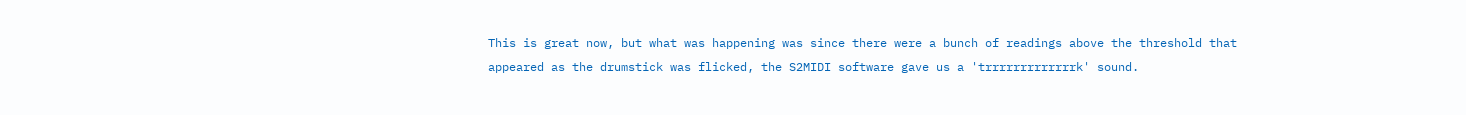This is great now, but what was happening was since there were a bunch of readings above the threshold that appeared as the drumstick was flicked, the S2MIDI software gave us a 'trrrrrrrrrrrrrk' sound.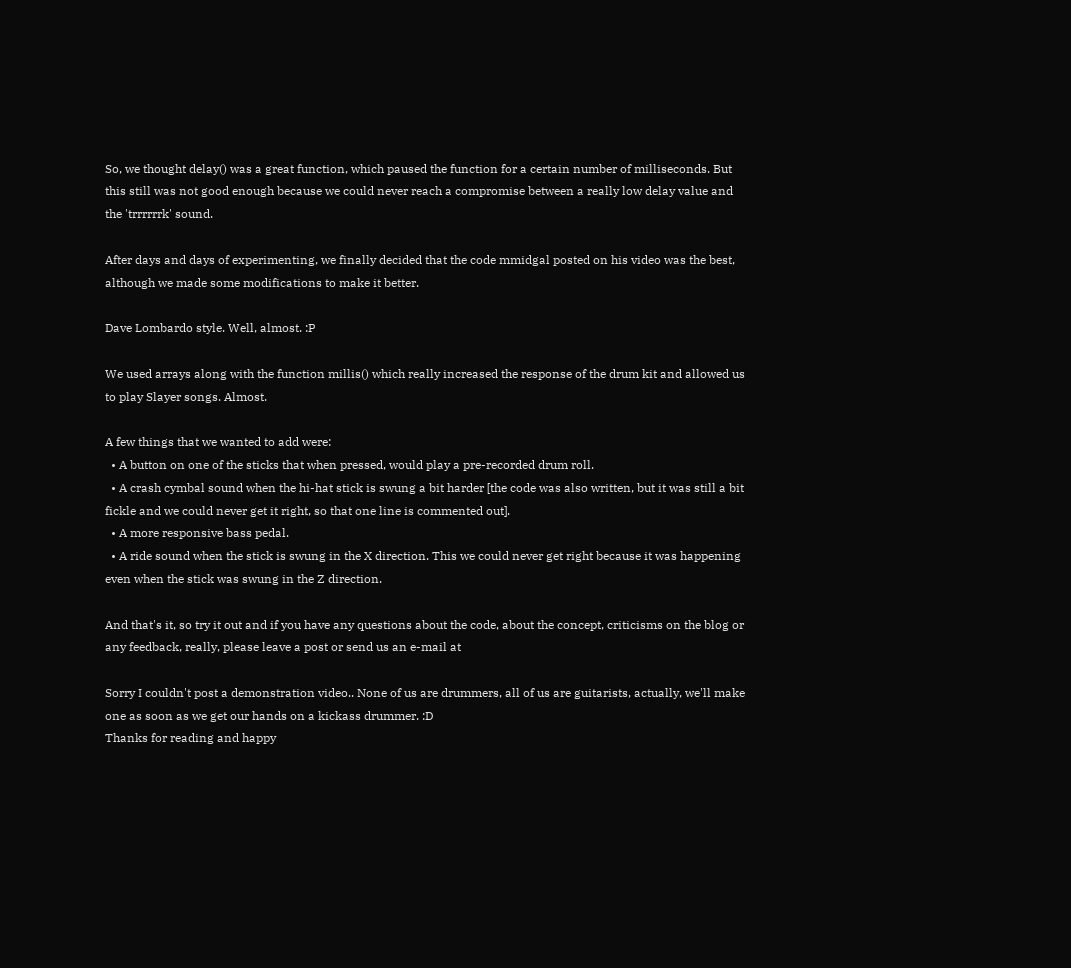So, we thought delay() was a great function, which paused the function for a certain number of milliseconds. But this still was not good enough because we could never reach a compromise between a really low delay value and the 'trrrrrrk' sound.

After days and days of experimenting, we finally decided that the code mmidgal posted on his video was the best, although we made some modifications to make it better.

Dave Lombardo style. Well, almost. :P

We used arrays along with the function millis() which really increased the response of the drum kit and allowed us to play Slayer songs. Almost.

A few things that we wanted to add were:
  • A button on one of the sticks that when pressed, would play a pre-recorded drum roll.
  • A crash cymbal sound when the hi-hat stick is swung a bit harder [the code was also written, but it was still a bit fickle and we could never get it right, so that one line is commented out].
  • A more responsive bass pedal.
  • A ride sound when the stick is swung in the X direction. This we could never get right because it was happening even when the stick was swung in the Z direction.

And that's it, so try it out and if you have any questions about the code, about the concept, criticisms on the blog or any feedback, really, please leave a post or send us an e-mail at

Sorry I couldn't post a demonstration video.. None of us are drummers, all of us are guitarists, actually, we'll make one as soon as we get our hands on a kickass drummer. :D
Thanks for reading and happy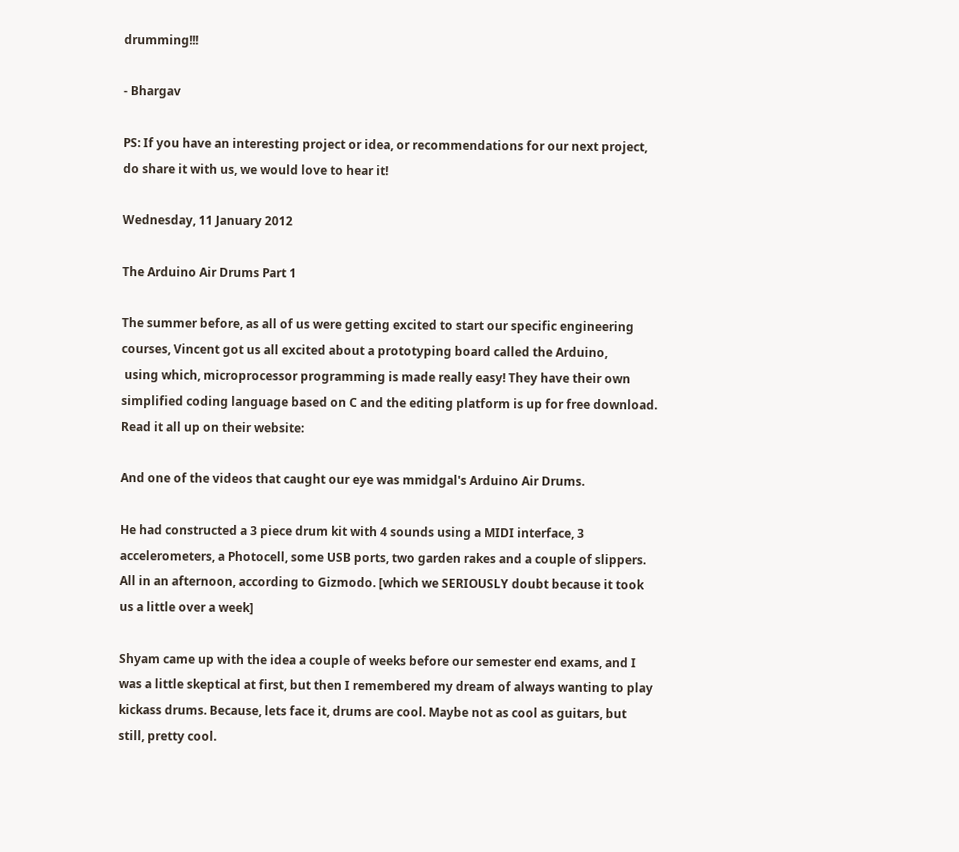drumming!!!

- Bhargav

PS: If you have an interesting project or idea, or recommendations for our next project, do share it with us, we would love to hear it!

Wednesday, 11 January 2012

The Arduino Air Drums Part 1

The summer before, as all of us were getting excited to start our specific engineering courses, Vincent got us all excited about a prototyping board called the Arduino,
 using which, microprocessor programming is made really easy! They have their own simplified coding language based on C and the editing platform is up for free download. Read it all up on their website:

And one of the videos that caught our eye was mmidgal's Arduino Air Drums.

He had constructed a 3 piece drum kit with 4 sounds using a MIDI interface, 3 accelerometers, a Photocell, some USB ports, two garden rakes and a couple of slippers. All in an afternoon, according to Gizmodo. [which we SERIOUSLY doubt because it took us a little over a week]

Shyam came up with the idea a couple of weeks before our semester end exams, and I was a little skeptical at first, but then I remembered my dream of always wanting to play kickass drums. Because, lets face it, drums are cool. Maybe not as cool as guitars, but still, pretty cool.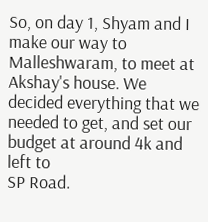So, on day 1, Shyam and I make our way to Malleshwaram, to meet at Akshay's house. We decided everything that we needed to get, and set our budget at around 4k and left to
SP Road.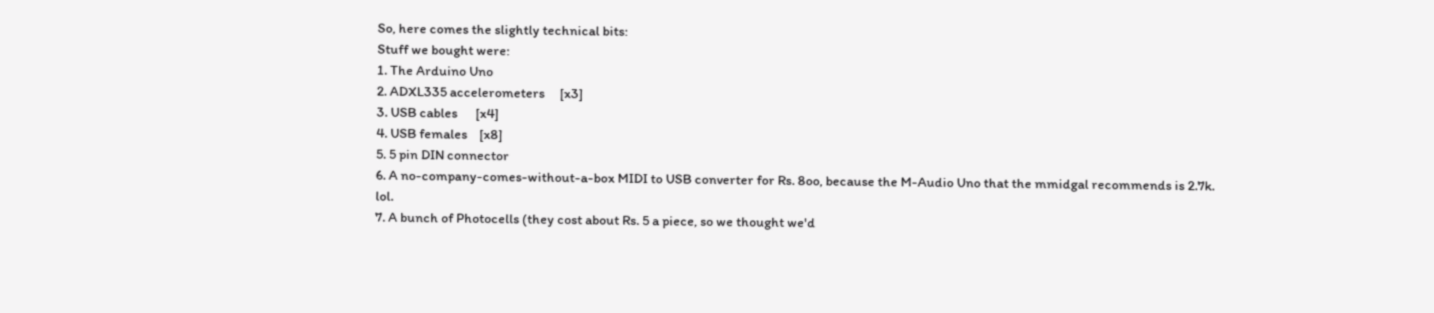So, here comes the slightly technical bits:
Stuff we bought were:
1. The Arduino Uno
2. ADXL335 accelerometers     [x3]
3. USB cables      [x4]
4. USB females    [x8]
5. 5 pin DIN connector
6. A no-company-comes-without-a-box MIDI to USB converter for Rs. 8oo, because the M-Audio Uno that the mmidgal recommends is 2.7k. lol.
7. A bunch of Photocells (they cost about Rs. 5 a piece, so we thought we'd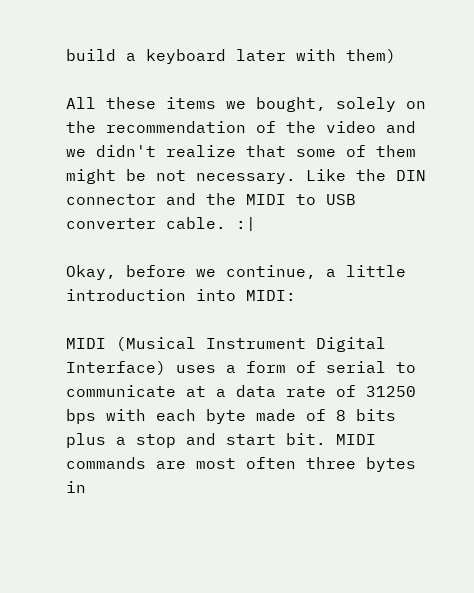build a keyboard later with them)

All these items we bought, solely on the recommendation of the video and we didn't realize that some of them might be not necessary. Like the DIN connector and the MIDI to USB converter cable. :|

Okay, before we continue, a little introduction into MIDI:

MIDI (Musical Instrument Digital Interface) uses a form of serial to communicate at a data rate of 31250 bps with each byte made of 8 bits plus a stop and start bit. MIDI commands are most often three bytes in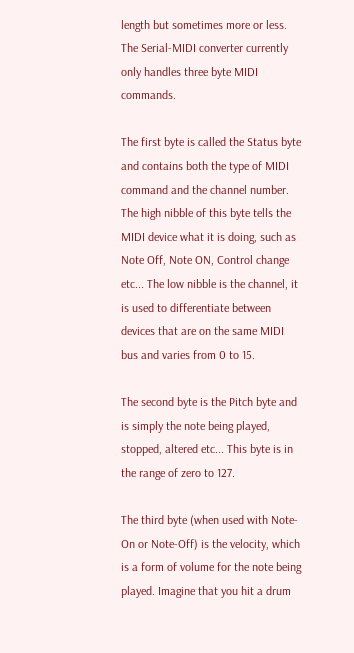length but sometimes more or less. The Serial-MIDI converter currently only handles three byte MIDI commands.

The first byte is called the Status byte and contains both the type of MIDI command and the channel number. The high nibble of this byte tells the MIDI device what it is doing, such as Note Off, Note ON, Control change etc... The low nibble is the channel, it is used to differentiate between devices that are on the same MIDI bus and varies from 0 to 15.

The second byte is the Pitch byte and is simply the note being played, stopped, altered etc... This byte is in the range of zero to 127.

The third byte (when used with Note-On or Note-Off) is the velocity, which is a form of volume for the note being played. Imagine that you hit a drum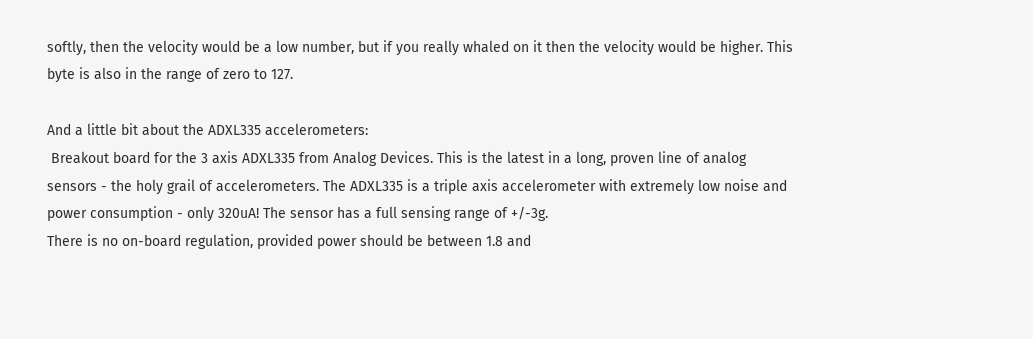softly, then the velocity would be a low number, but if you really whaled on it then the velocity would be higher. This byte is also in the range of zero to 127.

And a little bit about the ADXL335 accelerometers:
 Breakout board for the 3 axis ADXL335 from Analog Devices. This is the latest in a long, proven line of analog sensors - the holy grail of accelerometers. The ADXL335 is a triple axis accelerometer with extremely low noise and power consumption - only 320uA! The sensor has a full sensing range of +/-3g.
There is no on-board regulation, provided power should be between 1.8 and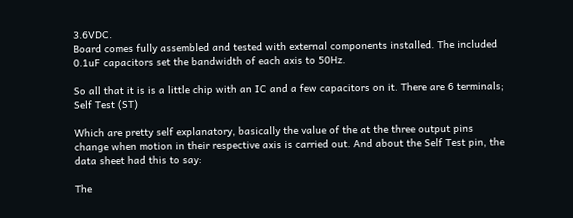3.6VDC.
Board comes fully assembled and tested with external components installed. The included 0.1uF capacitors set the bandwidth of each axis to 50Hz.

So all that it is is a little chip with an IC and a few capacitors on it. There are 6 terminals;
Self Test (ST)

Which are pretty self explanatory, basically the value of the at the three output pins change when motion in their respective axis is carried out. And about the Self Test pin, the data sheet had this to say:

The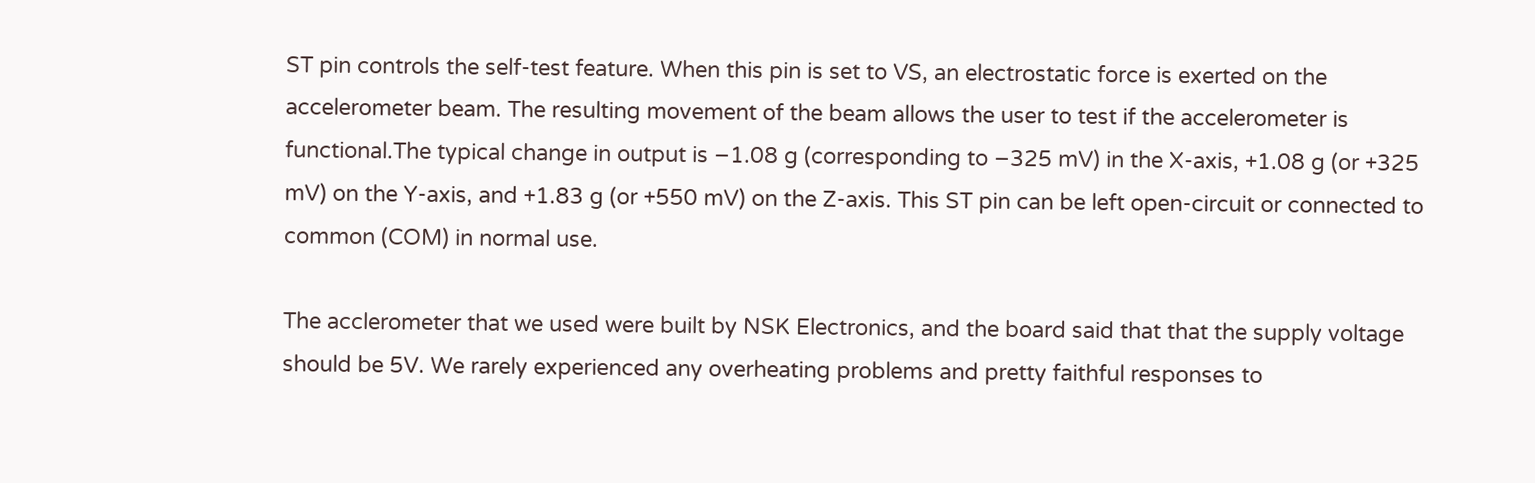ST pin controls the self-test feature. When this pin is set to VS, an electrostatic force is exerted on the accelerometer beam. The resulting movement of the beam allows the user to test if the accelerometer is functional.The typical change in output is −1.08 g (corresponding to −325 mV) in the X-axis, +1.08 g (or +325 mV) on the Y-axis, and +1.83 g (or +550 mV) on the Z-axis. This ST pin can be left open-circuit or connected to  common (COM) in normal use.

The acclerometer that we used were built by NSK Electronics, and the board said that that the supply voltage should be 5V. We rarely experienced any overheating problems and pretty faithful responses to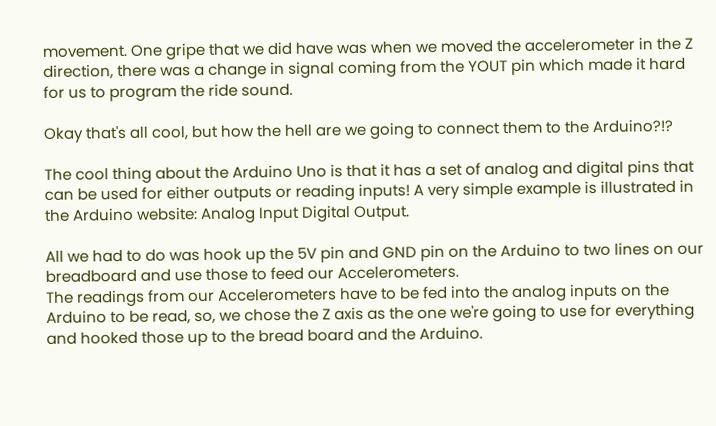movement. One gripe that we did have was when we moved the accelerometer in the Z direction, there was a change in signal coming from the YOUT pin which made it hard for us to program the ride sound.

Okay that's all cool, but how the hell are we going to connect them to the Arduino?!?

The cool thing about the Arduino Uno is that it has a set of analog and digital pins that can be used for either outputs or reading inputs! A very simple example is illustrated in the Arduino website: Analog Input Digital Output.

All we had to do was hook up the 5V pin and GND pin on the Arduino to two lines on our breadboard and use those to feed our Accelerometers.
The readings from our Accelerometers have to be fed into the analog inputs on the Arduino to be read, so, we chose the Z axis as the one we're going to use for everything and hooked those up to the bread board and the Arduino.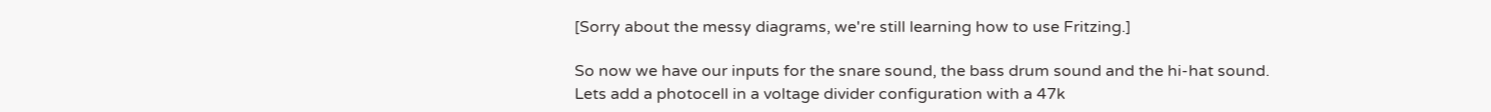[Sorry about the messy diagrams, we're still learning how to use Fritzing.]

So now we have our inputs for the snare sound, the bass drum sound and the hi-hat sound.
Lets add a photocell in a voltage divider configuration with a 47k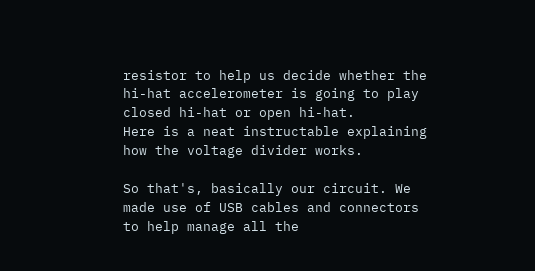resistor to help us decide whether the hi-hat accelerometer is going to play closed hi-hat or open hi-hat.
Here is a neat instructable explaining how the voltage divider works.

So that's, basically our circuit. We made use of USB cables and connectors to help manage all the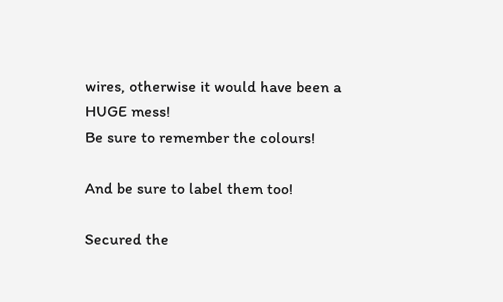wires, otherwise it would have been a HUGE mess!
Be sure to remember the colours!

And be sure to label them too!

Secured the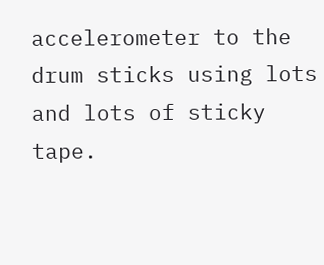accelerometer to the drum sticks using lots
and lots of sticky tape.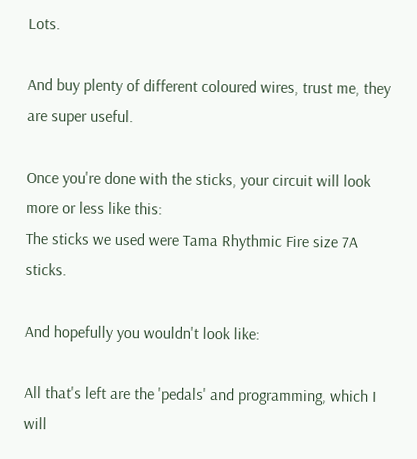Lots.

And buy plenty of different coloured wires, trust me, they
are super useful.

Once you're done with the sticks, your circuit will look more or less like this:
The sticks we used were Tama Rhythmic Fire size 7A sticks.

And hopefully you wouldn't look like:

All that's left are the 'pedals' and programming, which I will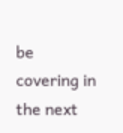be covering in the next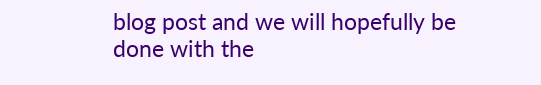blog post and we will hopefully be done with the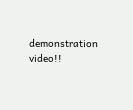demonstration video!!